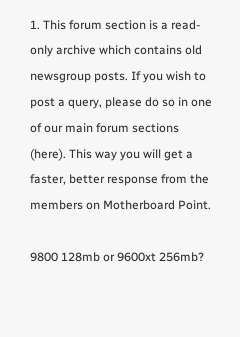1. This forum section is a read-only archive which contains old newsgroup posts. If you wish to post a query, please do so in one of our main forum sections (here). This way you will get a faster, better response from the members on Motherboard Point.

9800 128mb or 9600xt 256mb?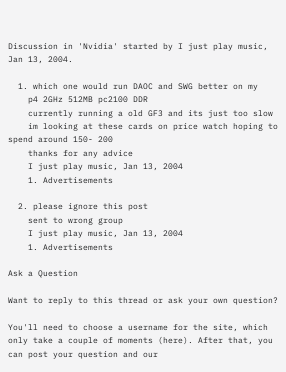Discussion in 'Nvidia' started by I just play music, Jan 13, 2004.

  1. which one would run DAOC and SWG better on my
    p4 2GHz 512MB pc2100 DDR
    currently running a old GF3 and its just too slow
    im looking at these cards on price watch hoping to spend around 150- 200
    thanks for any advice
    I just play music, Jan 13, 2004
    1. Advertisements

  2. please ignore this post
    sent to wrong group
    I just play music, Jan 13, 2004
    1. Advertisements

Ask a Question

Want to reply to this thread or ask your own question?

You'll need to choose a username for the site, which only take a couple of moments (here). After that, you can post your question and our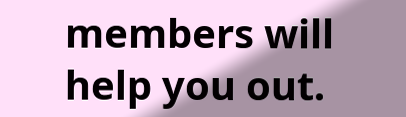members will help you out.